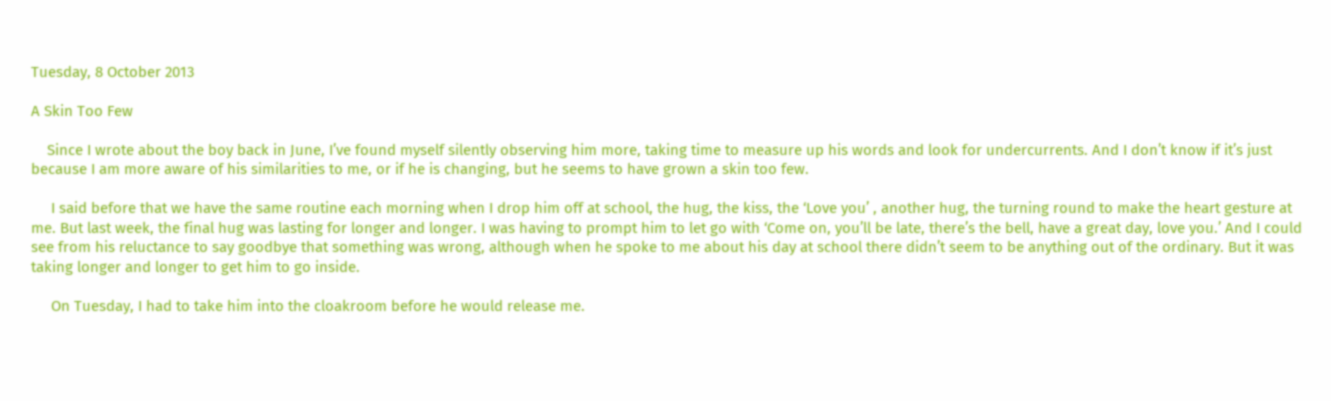Tuesday, 8 October 2013

A Skin Too Few

    Since I wrote about the boy back in June, I’ve found myself silently observing him more, taking time to measure up his words and look for undercurrents. And I don’t know if it’s just because I am more aware of his similarities to me, or if he is changing, but he seems to have grown a skin too few.

     I said before that we have the same routine each morning when I drop him off at school, the hug, the kiss, the ‘Love you’ , another hug, the turning round to make the heart gesture at me. But last week, the final hug was lasting for longer and longer. I was having to prompt him to let go with ‘Come on, you’ll be late, there’s the bell, have a great day, love you.’ And I could see from his reluctance to say goodbye that something was wrong, although when he spoke to me about his day at school there didn’t seem to be anything out of the ordinary. But it was taking longer and longer to get him to go inside.

     On Tuesday, I had to take him into the cloakroom before he would release me.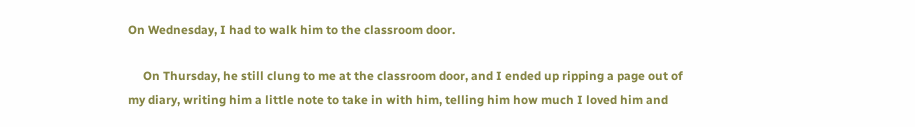On Wednesday, I had to walk him to the classroom door.

     On Thursday, he still clung to me at the classroom door, and I ended up ripping a page out of my diary, writing him a little note to take in with him, telling him how much I loved him and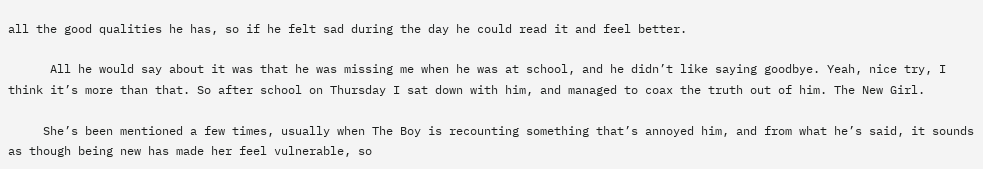all the good qualities he has, so if he felt sad during the day he could read it and feel better.

      All he would say about it was that he was missing me when he was at school, and he didn’t like saying goodbye. Yeah, nice try, I think it’s more than that. So after school on Thursday I sat down with him, and managed to coax the truth out of him. The New Girl.

     She’s been mentioned a few times, usually when The Boy is recounting something that’s annoyed him, and from what he’s said, it sounds as though being new has made her feel vulnerable, so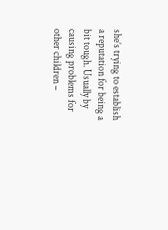she’s trying to establish a reputation for being a bit tough. Usually by causing problems for other children –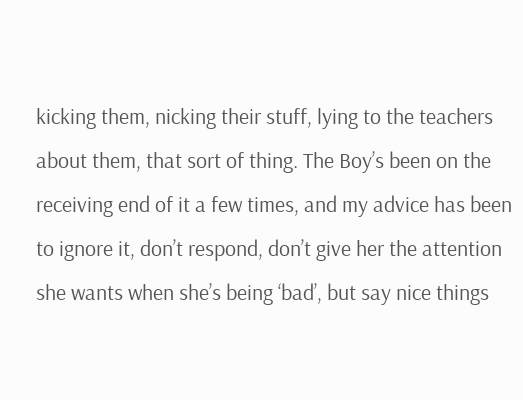kicking them, nicking their stuff, lying to the teachers about them, that sort of thing. The Boy’s been on the receiving end of it a few times, and my advice has been to ignore it, don’t respond, don’t give her the attention she wants when she’s being ‘bad’, but say nice things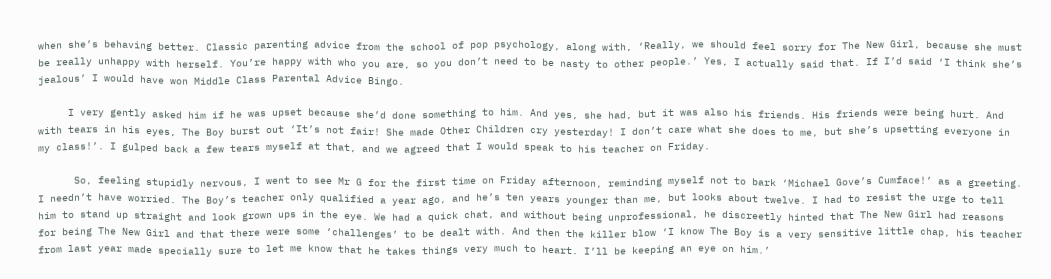when she’s behaving better. Classic parenting advice from the school of pop psychology, along with, ‘Really, we should feel sorry for The New Girl, because she must be really unhappy with herself. You’re happy with who you are, so you don’t need to be nasty to other people.’ Yes, I actually said that. If I’d said ‘I think she’s jealous’ I would have won Middle Class Parental Advice Bingo.

     I very gently asked him if he was upset because she’d done something to him. And yes, she had, but it was also his friends. His friends were being hurt. And with tears in his eyes, The Boy burst out ‘It’s not fair! She made Other Children cry yesterday! I don’t care what she does to me, but she’s upsetting everyone in my class!’. I gulped back a few tears myself at that, and we agreed that I would speak to his teacher on Friday.

      So, feeling stupidly nervous, I went to see Mr G for the first time on Friday afternoon, reminding myself not to bark ‘Michael Gove’s Cumface!’ as a greeting. I needn’t have worried. The Boy’s teacher only qualified a year ago, and he’s ten years younger than me, but looks about twelve. I had to resist the urge to tell him to stand up straight and look grown ups in the eye. We had a quick chat, and without being unprofessional, he discreetly hinted that The New Girl had reasons for being The New Girl and that there were some ‘challenges’ to be dealt with. And then the killer blow ‘I know The Boy is a very sensitive little chap, his teacher from last year made specially sure to let me know that he takes things very much to heart. I’ll be keeping an eye on him.’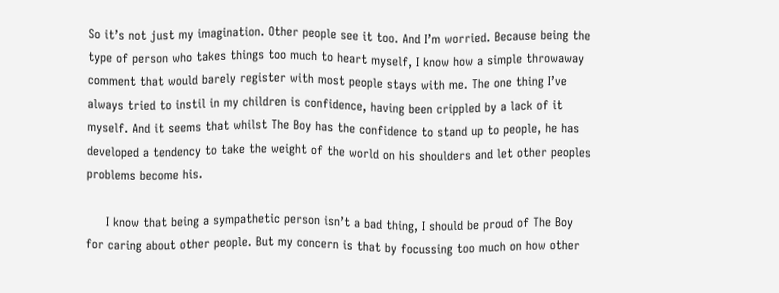So it’s not just my imagination. Other people see it too. And I’m worried. Because being the type of person who takes things too much to heart myself, I know how a simple throwaway comment that would barely register with most people stays with me. The one thing I’ve always tried to instil in my children is confidence, having been crippled by a lack of it myself. And it seems that whilst The Boy has the confidence to stand up to people, he has developed a tendency to take the weight of the world on his shoulders and let other peoples problems become his.

     I know that being a sympathetic person isn’t a bad thing, I should be proud of The Boy for caring about other people. But my concern is that by focussing too much on how other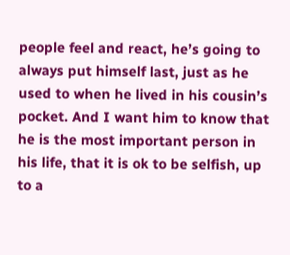people feel and react, he’s going to always put himself last, just as he used to when he lived in his cousin’s pocket. And I want him to know that he is the most important person in his life, that it is ok to be selfish, up to a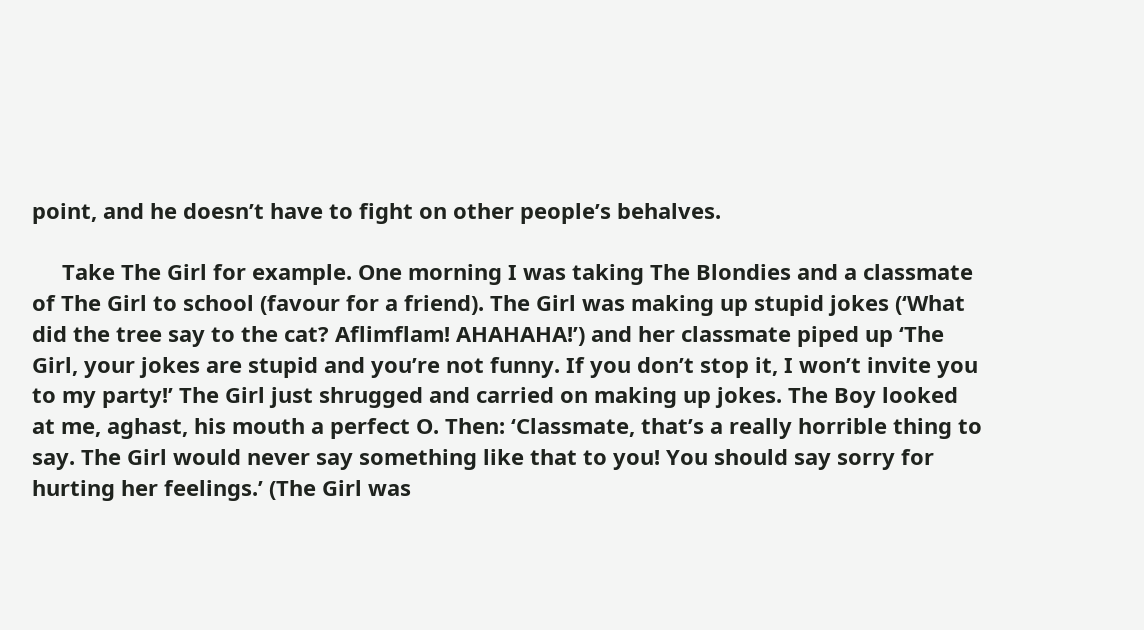point, and he doesn’t have to fight on other people’s behalves.

     Take The Girl for example. One morning I was taking The Blondies and a classmate of The Girl to school (favour for a friend). The Girl was making up stupid jokes (‘What did the tree say to the cat? Aflimflam! AHAHAHA!’) and her classmate piped up ‘The Girl, your jokes are stupid and you’re not funny. If you don’t stop it, I won’t invite you to my party!’ The Girl just shrugged and carried on making up jokes. The Boy looked at me, aghast, his mouth a perfect O. Then: ‘Classmate, that’s a really horrible thing to say. The Girl would never say something like that to you! You should say sorry for hurting her feelings.’ (The Girl was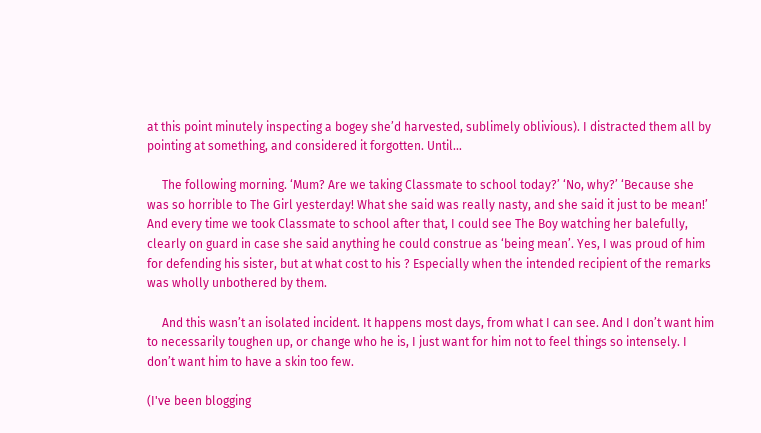at this point minutely inspecting a bogey she’d harvested, sublimely oblivious). I distracted them all by pointing at something, and considered it forgotten. Until…

     The following morning. ‘Mum? Are we taking Classmate to school today?’ ‘No, why?’ ‘Because she was so horrible to The Girl yesterday! What she said was really nasty, and she said it just to be mean!’ And every time we took Classmate to school after that, I could see The Boy watching her balefully, clearly on guard in case she said anything he could construe as ‘being mean’. Yes, I was proud of him for defending his sister, but at what cost to his ? Especially when the intended recipient of the remarks was wholly unbothered by them.

     And this wasn’t an isolated incident. It happens most days, from what I can see. And I don’t want him to necessarily toughen up, or change who he is, I just want for him not to feel things so intensely. I don’t want him to have a skin too few.

(I've been blogging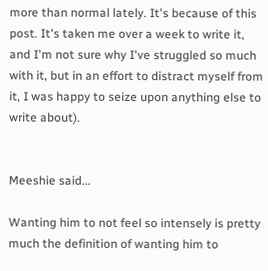more than normal lately. It's because of this post. It's taken me over a week to write it, and I'm not sure why I've struggled so much with it, but in an effort to distract myself from it, I was happy to seize upon anything else to write about).


Meeshie said...

Wanting him to not feel so intensely is pretty much the definition of wanting him to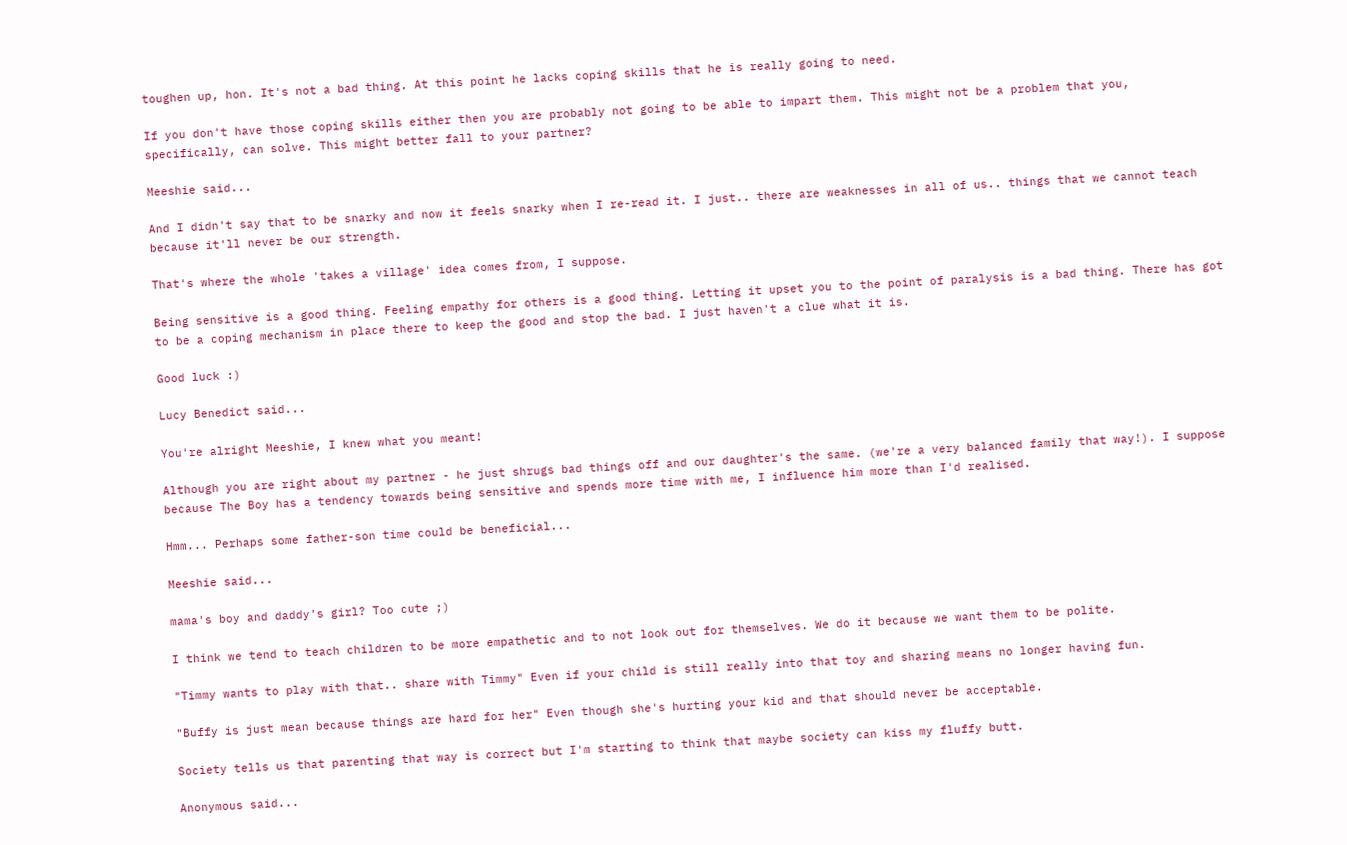toughen up, hon. It's not a bad thing. At this point he lacks coping skills that he is really going to need.

If you don't have those coping skills either then you are probably not going to be able to impart them. This might not be a problem that you, specifically, can solve. This might better fall to your partner?

Meeshie said...

And I didn't say that to be snarky and now it feels snarky when I re-read it. I just.. there are weaknesses in all of us.. things that we cannot teach because it'll never be our strength.

That's where the whole 'takes a village' idea comes from, I suppose.

Being sensitive is a good thing. Feeling empathy for others is a good thing. Letting it upset you to the point of paralysis is a bad thing. There has got to be a coping mechanism in place there to keep the good and stop the bad. I just haven't a clue what it is.

Good luck :)

Lucy Benedict said...

You're alright Meeshie, I knew what you meant!

Although you are right about my partner - he just shrugs bad things off and our daughter's the same. (we're a very balanced family that way!). I suppose because The Boy has a tendency towards being sensitive and spends more time with me, I influence him more than I'd realised.

Hmm... Perhaps some father-son time could be beneficial...

Meeshie said...

mama's boy and daddy's girl? Too cute ;)

I think we tend to teach children to be more empathetic and to not look out for themselves. We do it because we want them to be polite.

"Timmy wants to play with that.. share with Timmy" Even if your child is still really into that toy and sharing means no longer having fun.

"Buffy is just mean because things are hard for her" Even though she's hurting your kid and that should never be acceptable.

Society tells us that parenting that way is correct but I'm starting to think that maybe society can kiss my fluffy butt.

Anonymous said...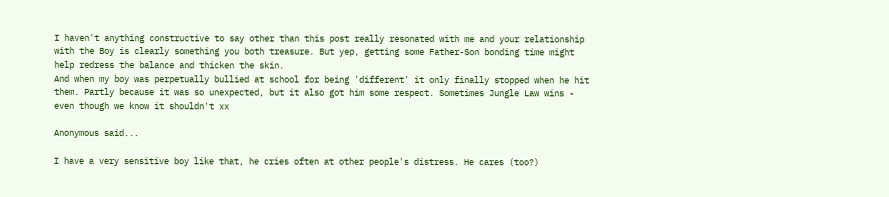I haven't anything constructive to say other than this post really resonated with me and your relationship with the Boy is clearly something you both treasure. But yep, getting some Father-Son bonding time might help redress the balance and thicken the skin.
And when my boy was perpetually bullied at school for being 'different' it only finally stopped when he hit them. Partly because it was so unexpected, but it also got him some respect. Sometimes Jungle Law wins - even though we know it shouldn't xx

Anonymous said...

I have a very sensitive boy like that, he cries often at other people's distress. He cares (too?)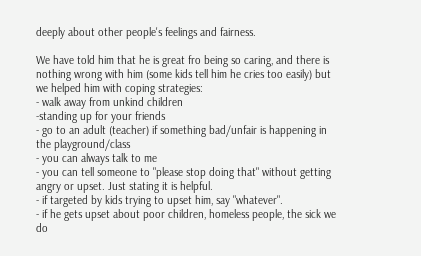deeply about other people's feelings and fairness.

We have told him that he is great fro being so caring, and there is nothing wrong with him (some kids tell him he cries too easily) but we helped him with coping strategies:
- walk away from unkind children
-standing up for your friends
- go to an adult (teacher) if something bad/unfair is happening in the playground/class
- you can always talk to me
- you can tell someone to "please stop doing that" without getting angry or upset. Just stating it is helpful.
- if targeted by kids trying to upset him, say "whatever".
- if he gets upset about poor children, homeless people, the sick we do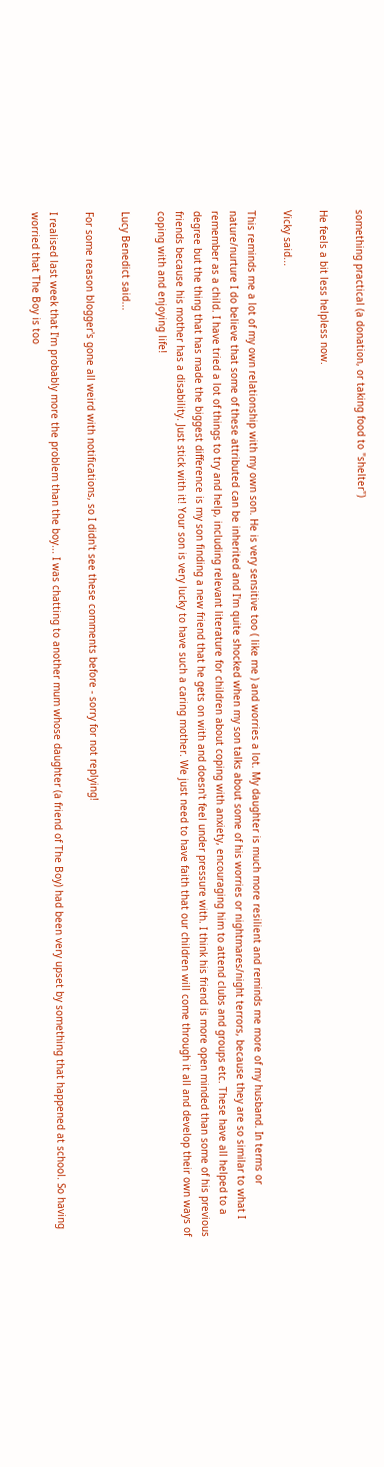something practical (a donation, or taking food to "shelter")

He feels a bit less helpless now.

Vicky said...

This reminds me a lot of my own relationship with my own son. He is very sensitive too ( like me ) and worries a lot. My daughter is much more resilient and reminds me more of my husband. In terms or nature/nurture I do believe that some of these attributed can be inherited and I'm quite shocked when my son talks about some of his worries or nightmares/night terrors, because they are so similar to what I remember as a child. I have tried a lot of things to try and help, including relevant literature for children about coping with anxiety, encouraging him to attend clubs and groups etc. These have all helped to a degree but the thing that has made the biggest difference is my son finding a new friend that he gets on with and doesn't feel under pressure with. I think his friend is more open minded than some of his previous friends because his mother has a disability. Just stick with it! Your son is very lucky to have such a caring mother. We just need to have faith that our children will come through it all and develop their own ways of coping with and enjoying life!

Lucy Benedict said...

For some reason blogger's gone all weird with notifications, so I didn't see these comments before - sorry for not replying!

I realised last week that I'm probably more the problem than the boy... I was chatting to another mum whose daughter (a friend of The Boy) had been very upset by something that happened at school. So having worried that The Boy is too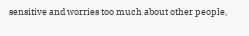sensitive and worries too much about other people,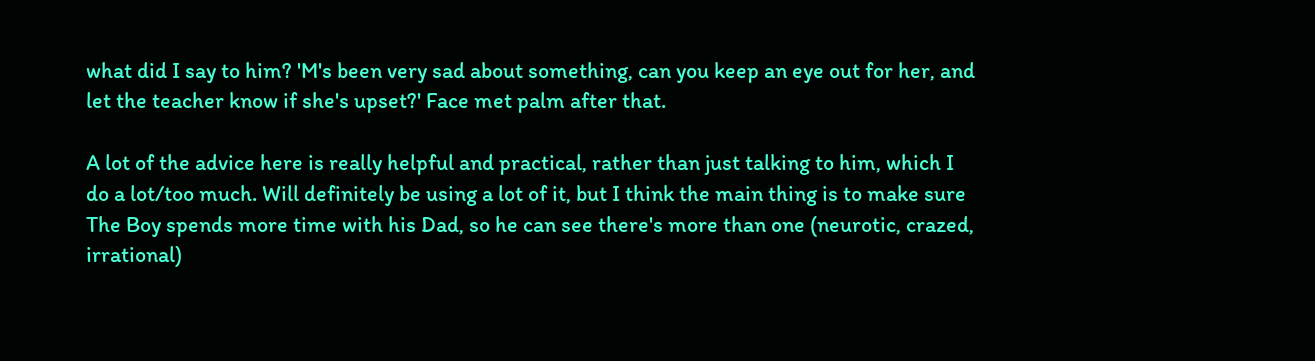what did I say to him? 'M's been very sad about something, can you keep an eye out for her, and let the teacher know if she's upset?' Face met palm after that.

A lot of the advice here is really helpful and practical, rather than just talking to him, which I do a lot/too much. Will definitely be using a lot of it, but I think the main thing is to make sure The Boy spends more time with his Dad, so he can see there's more than one (neurotic, crazed, irrational)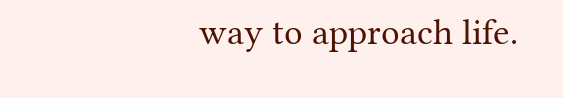way to approach life.